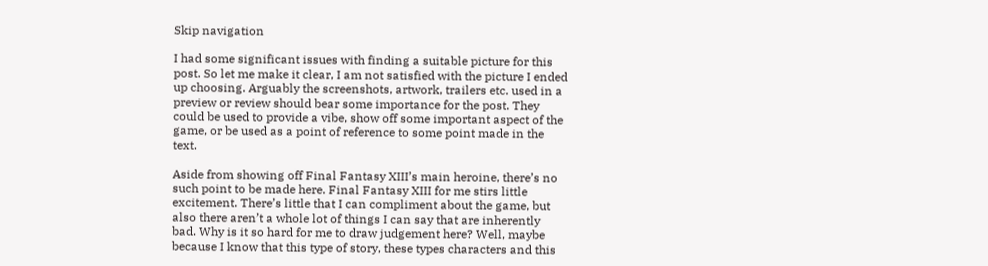Skip navigation

I had some significant issues with finding a suitable picture for this post. So let me make it clear, I am not satisfied with the picture I ended up choosing. Arguably the screenshots, artwork, trailers etc. used in a preview or review should bear some importance for the post. They could be used to provide a vibe, show off some important aspect of the game, or be used as a point of reference to some point made in the text.

Aside from showing off Final Fantasy XIII’s main heroine, there’s no such point to be made here. Final Fantasy XIII for me stirs little excitement. There’s little that I can compliment about the game, but also there aren’t a whole lot of things I can say that are inherently bad. Why is it so hard for me to draw judgement here? Well, maybe because I know that this type of story, these types characters and this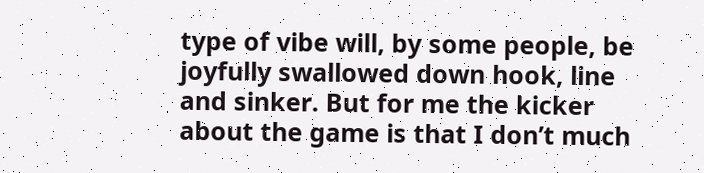type of vibe will, by some people, be joyfully swallowed down hook, line and sinker. But for me the kicker about the game is that I don’t much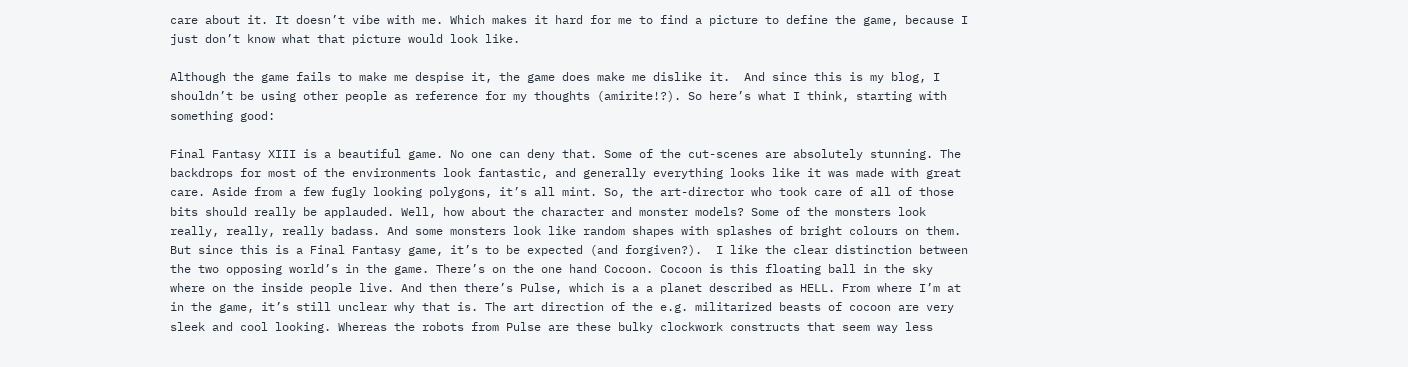care about it. It doesn’t vibe with me. Which makes it hard for me to find a picture to define the game, because I just don’t know what that picture would look like.

Although the game fails to make me despise it, the game does make me dislike it.  And since this is my blog, I shouldn’t be using other people as reference for my thoughts (amirite!?). So here’s what I think, starting with something good:

Final Fantasy XIII is a beautiful game. No one can deny that. Some of the cut-scenes are absolutely stunning. The backdrops for most of the environments look fantastic, and generally everything looks like it was made with great care. Aside from a few fugly looking polygons, it’s all mint. So, the art-director who took care of all of those bits should really be applauded. Well, how about the character and monster models? Some of the monsters look really, really, really badass. And some monsters look like random shapes with splashes of bright colours on them. But since this is a Final Fantasy game, it’s to be expected (and forgiven?).  I like the clear distinction between the two opposing world’s in the game. There’s on the one hand Cocoon. Cocoon is this floating ball in the sky where on the inside people live. And then there’s Pulse, which is a a planet described as HELL. From where I’m at in the game, it’s still unclear why that is. The art direction of the e.g. militarized beasts of cocoon are very sleek and cool looking. Whereas the robots from Pulse are these bulky clockwork constructs that seem way less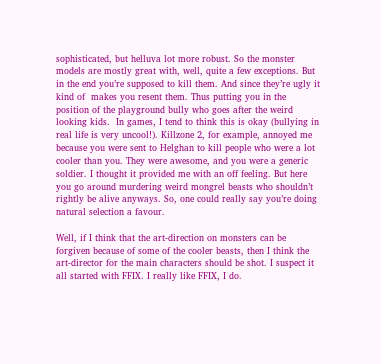sophisticated, but helluva lot more robust. So the monster models are mostly great with, well, quite a few exceptions. But in the end you’re supposed to kill them. And since they’re ugly it kind of  makes you resent them. Thus putting you in the position of the playground bully who goes after the weird looking kids.  In games, I tend to think this is okay (bullying in real life is very uncool!). Killzone 2, for example, annoyed me because you were sent to Helghan to kill people who were a lot cooler than you. They were awesome, and you were a generic soldier. I thought it provided me with an off feeling. But here you go around murdering weird mongrel beasts who shouldn’t rightly be alive anyways. So, one could really say you’re doing natural selection a favour.

Well, if I think that the art-direction on monsters can be forgiven because of some of the cooler beasts, then I think the art-director for the main characters should be shot. I suspect it all started with FFIX. I really like FFIX, I do.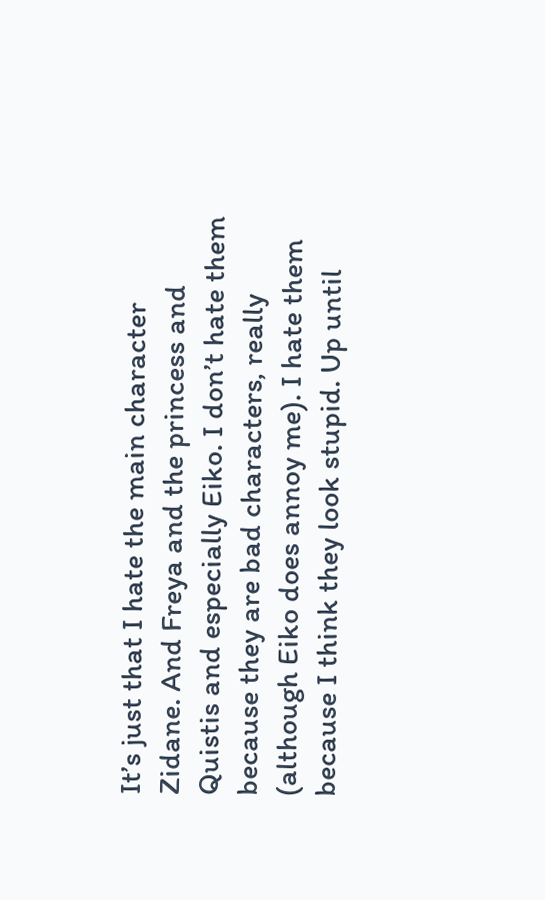It’s just that I hate the main character Zidane. And Freya and the princess and Quistis and especially Eiko. I don’t hate them because they are bad characters, really (although Eiko does annoy me). I hate them because I think they look stupid. Up until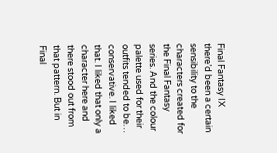Final Fantasy IX there’d been a certain sensibility to the characters created for the Final Fantasy series. And the colour palette used for their outfits tended to be… conservative. I liked that. I liked that only a character here and there stood out from that pattern. But in Final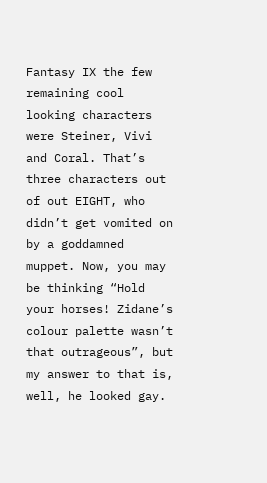Fantasy IX the few remaining cool looking characters were Steiner, Vivi and Coral. That’s three characters out of out EIGHT, who didn’t get vomited on by a goddamned muppet. Now, you may be thinking “Hold your horses! Zidane’s colour palette wasn’t that outrageous”, but my answer to that is, well, he looked gay.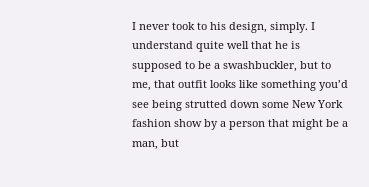I never took to his design, simply. I understand quite well that he is supposed to be a swashbuckler, but to me, that outfit looks like something you’d see being strutted down some New York fashion show by a person that might be a man, but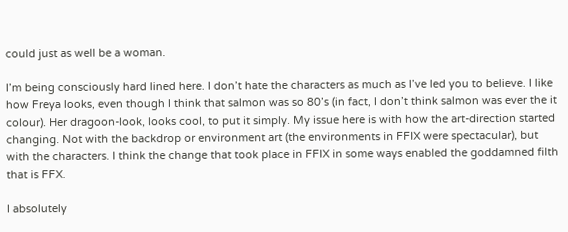could just as well be a woman.

I’m being consciously hard lined here. I don’t hate the characters as much as I’ve led you to believe. I like how Freya looks, even though I think that salmon was so 80’s (in fact, I don’t think salmon was ever the it colour). Her dragoon-look, looks cool, to put it simply. My issue here is with how the art-direction started changing. Not with the backdrop or environment art (the environments in FFIX were spectacular), but with the characters. I think the change that took place in FFIX in some ways enabled the goddamned filth that is FFX.

I absolutely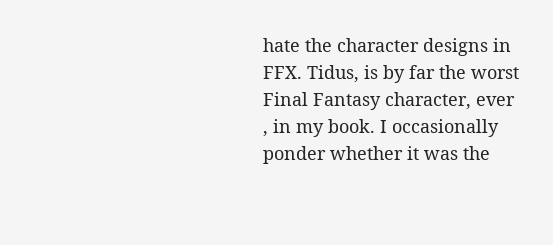hate the character designs in FFX. Tidus, is by far the worst Final Fantasy character, ever , in my book. I occasionally ponder whether it was the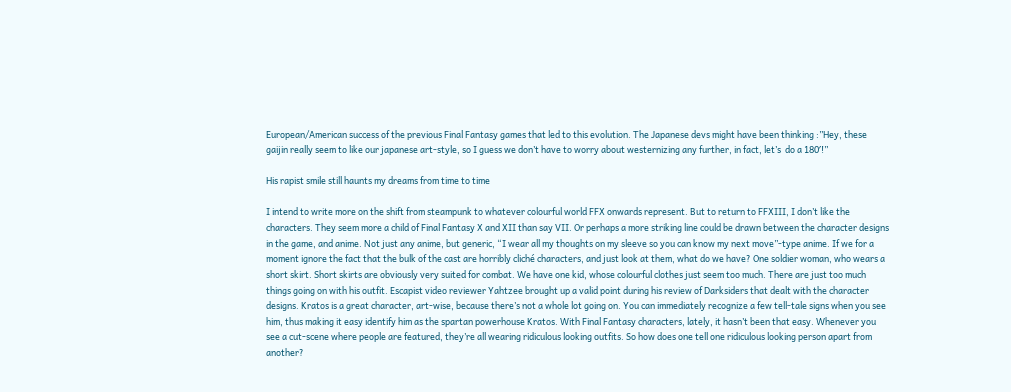European/American success of the previous Final Fantasy games that led to this evolution. The Japanese devs might have been thinking :”Hey, these gaijin really seem to like our japanese art-style, so I guess we don’t have to worry about westernizing any further, in fact, let’s  do a 180′!”

His rapist smile still haunts my dreams from time to time

I intend to write more on the shift from steampunk to whatever colourful world FFX onwards represent. But to return to FFXIII, I don’t like the characters. They seem more a child of Final Fantasy X and XII than say VII. Or perhaps a more striking line could be drawn between the character designs in the game, and anime. Not just any anime, but generic, “I wear all my thoughts on my sleeve so you can know my next move”-type anime. If we for a moment ignore the fact that the bulk of the cast are horribly cliché characters, and just look at them, what do we have? One soldier woman, who wears a short skirt. Short skirts are obviously very suited for combat. We have one kid, whose colourful clothes just seem too much. There are just too much things going on with his outfit. Escapist video reviewer Yahtzee brought up a valid point during his review of Darksiders that dealt with the character designs. Kratos is a great character, art-wise, because there’s not a whole lot going on. You can immediately recognize a few tell-tale signs when you see him, thus making it easy identify him as the spartan powerhouse Kratos. With Final Fantasy characters, lately, it hasn’t been that easy. Whenever you see a cut-scene where people are featured, they’re all wearing ridiculous looking outfits. So how does one tell one ridiculous looking person apart from another?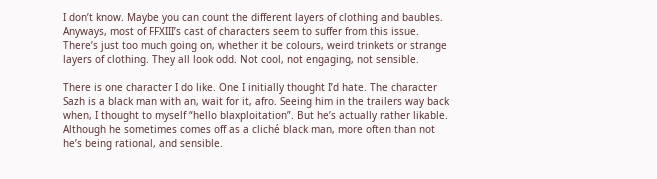I don’t know. Maybe you can count the different layers of clothing and baubles. Anyways, most of FFXIII’s cast of characters seem to suffer from this issue. There’s just too much going on, whether it be colours, weird trinkets or strange layers of clothing. They all look odd. Not cool, not engaging, not sensible.

There is one character I do like. One I initially thought I’d hate. The character Sazh is a black man with an, wait for it, afro. Seeing him in the trailers way back when, I thought to myself “hello blaxploitation”. But he’s actually rather likable. Although he sometimes comes off as a cliché black man, more often than not he’s being rational, and sensible.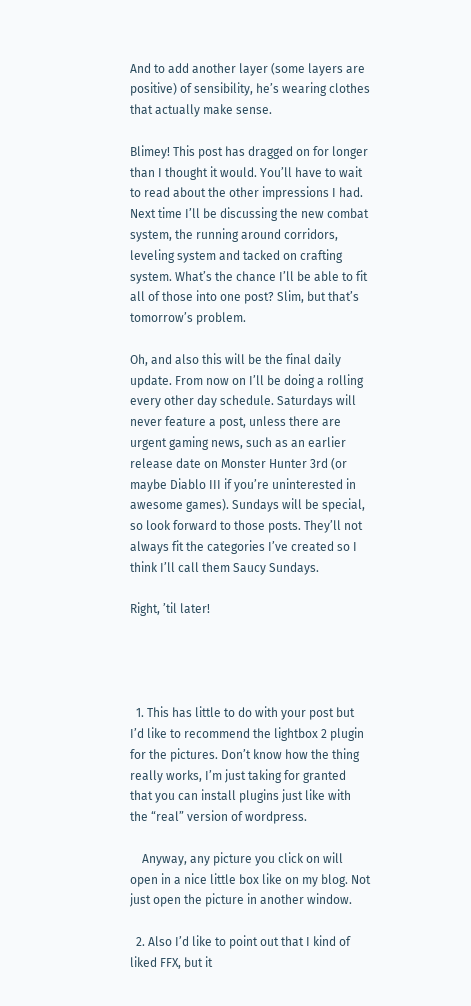And to add another layer (some layers are positive) of sensibility, he’s wearing clothes that actually make sense.

Blimey! This post has dragged on for longer than I thought it would. You’ll have to wait to read about the other impressions I had. Next time I’ll be discussing the new combat system, the running around corridors, leveling system and tacked on crafting system. What’s the chance I’ll be able to fit all of those into one post? Slim, but that’s tomorrow’s problem.

Oh, and also this will be the final daily update. From now on I’ll be doing a rolling every other day schedule. Saturdays will never feature a post, unless there are urgent gaming news, such as an earlier release date on Monster Hunter 3rd (or maybe Diablo III if you’re uninterested in awesome games). Sundays will be special, so look forward to those posts. They’ll not always fit the categories I’ve created so I think I’ll call them Saucy Sundays.

Right, ’til later!




  1. This has little to do with your post but I’d like to recommend the lightbox 2 plugin for the pictures. Don’t know how the thing really works, I’m just taking for granted that you can install plugins just like with the “real” version of wordpress.

    Anyway, any picture you click on will open in a nice little box like on my blog. Not just open the picture in another window.

  2. Also I’d like to point out that I kind of liked FFX, but it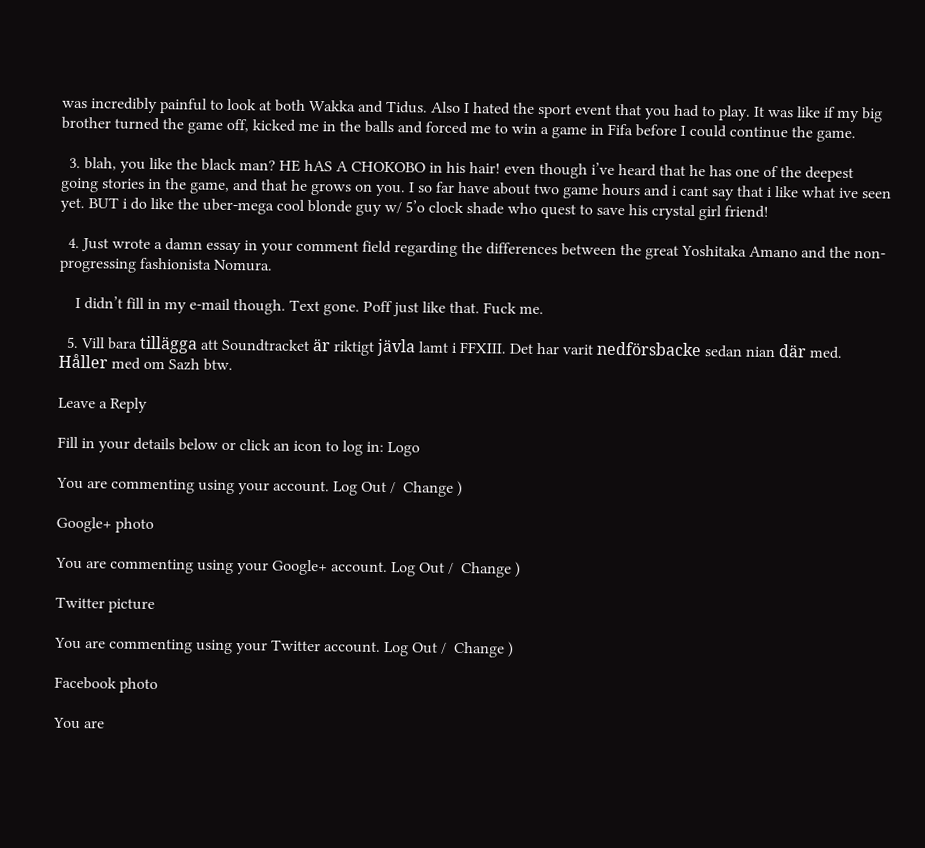was incredibly painful to look at both Wakka and Tidus. Also I hated the sport event that you had to play. It was like if my big brother turned the game off, kicked me in the balls and forced me to win a game in Fifa before I could continue the game.

  3. blah, you like the black man? HE hAS A CHOKOBO in his hair! even though i’ve heard that he has one of the deepest going stories in the game, and that he grows on you. I so far have about two game hours and i cant say that i like what ive seen yet. BUT i do like the uber-mega cool blonde guy w/ 5’o clock shade who quest to save his crystal girl friend!

  4. Just wrote a damn essay in your comment field regarding the differences between the great Yoshitaka Amano and the non-progressing fashionista Nomura.

    I didn’t fill in my e-mail though. Text gone. Poff just like that. Fuck me.

  5. Vill bara tillägga att Soundtracket är riktigt jävla lamt i FFXIII. Det har varit nedförsbacke sedan nian där med. Håller med om Sazh btw.

Leave a Reply

Fill in your details below or click an icon to log in: Logo

You are commenting using your account. Log Out /  Change )

Google+ photo

You are commenting using your Google+ account. Log Out /  Change )

Twitter picture

You are commenting using your Twitter account. Log Out /  Change )

Facebook photo

You are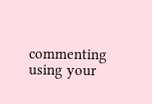commenting using your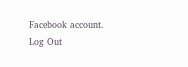Facebook account. Log Out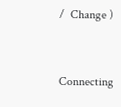/  Change )


Connecting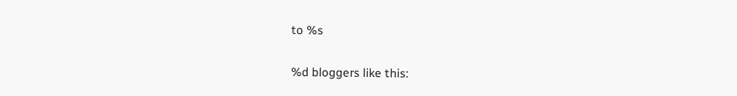to %s

%d bloggers like this: